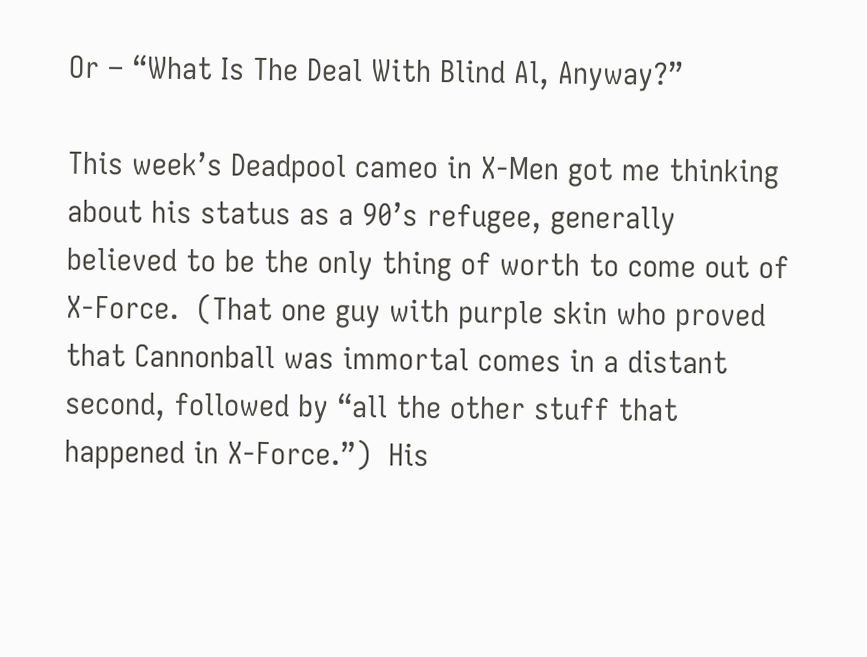Or – “What Is The Deal With Blind Al, Anyway?”

This week’s Deadpool cameo in X-Men got me thinking about his status as a 90’s refugee, generally believed to be the only thing of worth to come out of X-Force.  (That one guy with purple skin who proved that Cannonball was immortal comes in a distant second, followed by “all the other stuff that happened in X-Force.”)  His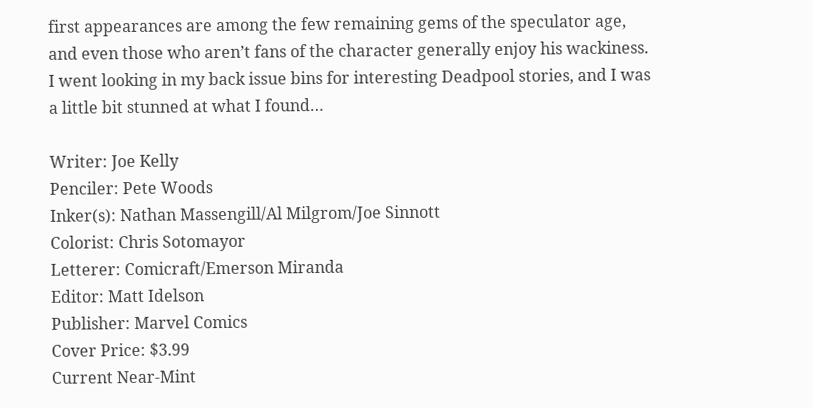first appearances are among the few remaining gems of the speculator age, and even those who aren’t fans of the character generally enjoy his wackiness.  I went looking in my back issue bins for interesting Deadpool stories, and I was a little bit stunned at what I found…

Writer: Joe Kelly
Penciler: Pete Woods
Inker(s): Nathan Massengill/Al Milgrom/Joe Sinnott
Colorist: Chris Sotomayor
Letterer: Comicraft/Emerson Miranda
Editor: Matt Idelson
Publisher: Marvel Comics
Cover Price: $3.99
Current Near-Mint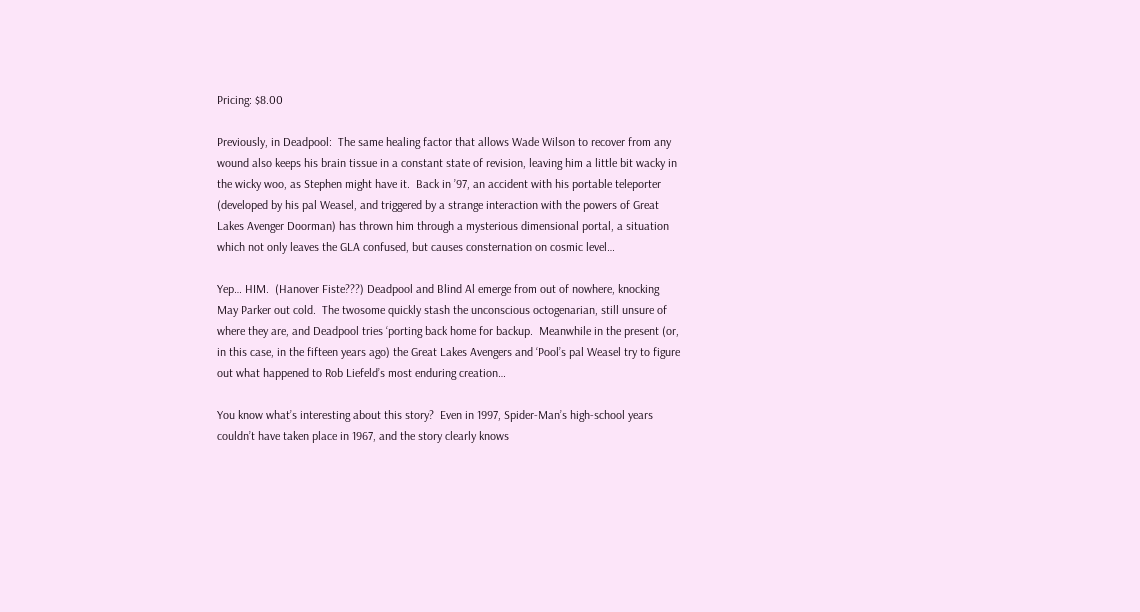Pricing: $8.00

Previously, in Deadpool:  The same healing factor that allows Wade Wilson to recover from any wound also keeps his brain tissue in a constant state of revision, leaving him a little bit wacky in the wicky woo, as Stephen might have it.  Back in ’97, an accident with his portable teleporter (developed by his pal Weasel, and triggered by a strange interaction with the powers of Great Lakes Avenger Doorman) has thrown him through a mysterious dimensional portal, a situation which not only leaves the GLA confused, but causes consternation on cosmic level…

Yep… HIM.  (Hanover Fiste???) Deadpool and Blind Al emerge from out of nowhere, knocking May Parker out cold.  The twosome quickly stash the unconscious octogenarian, still unsure of where they are, and Deadpool tries ‘porting back home for backup.  Meanwhile in the present (or, in this case, in the fifteen years ago) the Great Lakes Avengers and ‘Pool’s pal Weasel try to figure out what happened to Rob Liefeld’s most enduring creation…

You know what’s interesting about this story?  Even in 1997, Spider-Man’s high-school years couldn’t have taken place in 1967, and the story clearly knows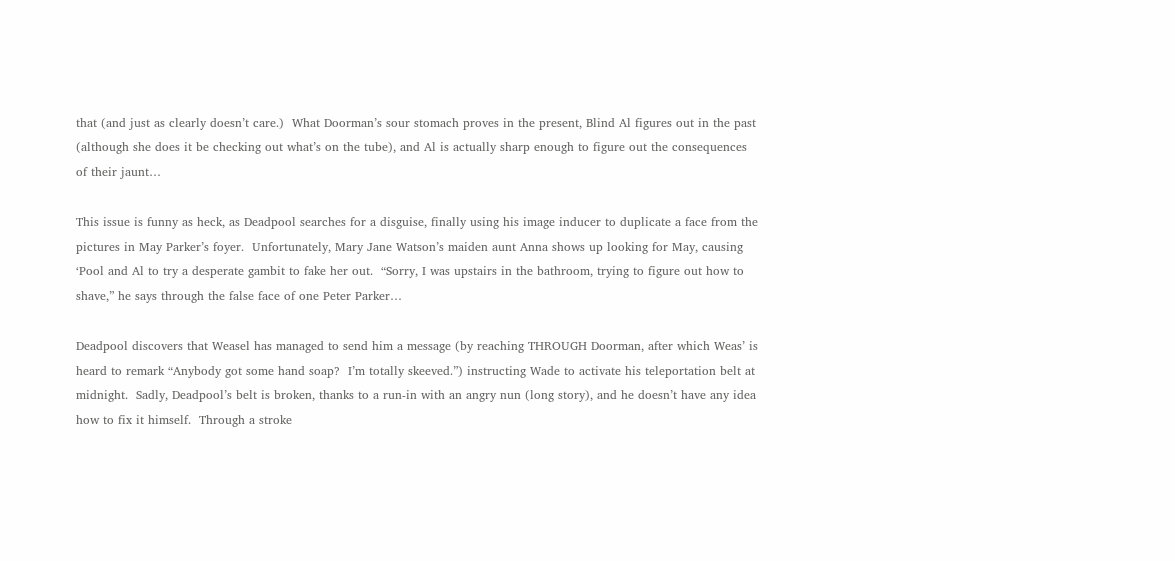that (and just as clearly doesn’t care.)  What Doorman’s sour stomach proves in the present, Blind Al figures out in the past (although she does it be checking out what’s on the tube), and Al is actually sharp enough to figure out the consequences of their jaunt…

This issue is funny as heck, as Deadpool searches for a disguise, finally using his image inducer to duplicate a face from the pictures in May Parker’s foyer.  Unfortunately, Mary Jane Watson’s maiden aunt Anna shows up looking for May, causing ‘Pool and Al to try a desperate gambit to fake her out.  “Sorry, I was upstairs in the bathroom, trying to figure out how to shave,” he says through the false face of one Peter Parker…

Deadpool discovers that Weasel has managed to send him a message (by reaching THROUGH Doorman, after which Weas’ is heard to remark “Anybody got some hand soap?  I’m totally skeeved.”) instructing Wade to activate his teleportation belt at midnight.  Sadly, Deadpool’s belt is broken, thanks to a run-in with an angry nun (long story), and he doesn’t have any idea how to fix it himself.  Through a stroke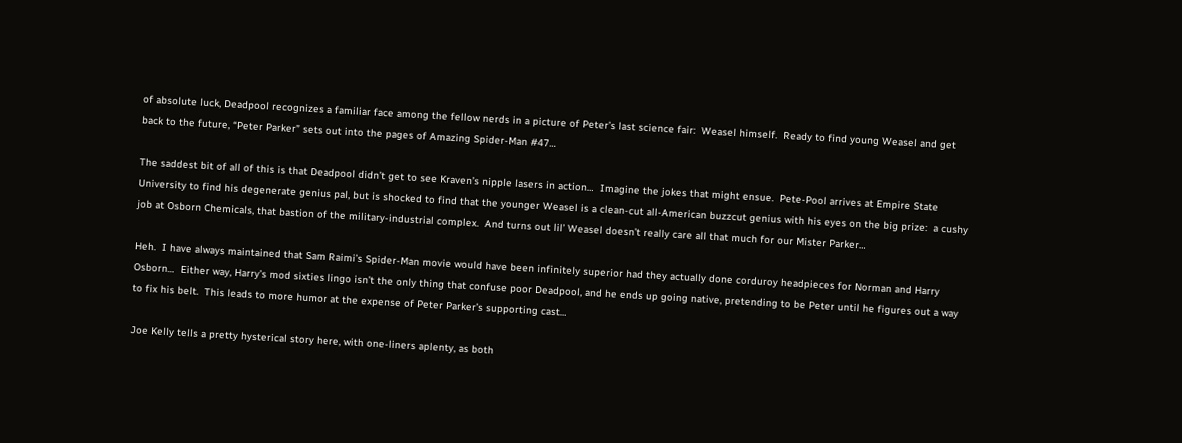of absolute luck, Deadpool recognizes a familiar face among the fellow nerds in a picture of Peter’s last science fair:  Weasel himself.  Ready to find young Weasel and get back to the future, “Peter Parker” sets out into the pages of Amazing Spider-Man #47…

The saddest bit of all of this is that Deadpool didn’t get to see Kraven’s nipple lasers in action…  Imagine the jokes that might ensue.  Pete-Pool arrives at Empire State University to find his degenerate genius pal, but is shocked to find that the younger Weasel is a clean-cut all-American buzzcut genius with his eyes on the big prize:  a cushy job at Osborn Chemicals, that bastion of the military-industrial complex.  And turns out lil’ Weasel doesn’t really care all that much for our Mister Parker…

Heh.  I have always maintained that Sam Raimi’s Spider-Man movie would have been infinitely superior had they actually done corduroy headpieces for Norman and Harry Osborn…  Either way, Harry’s mod sixties lingo isn’t the only thing that confuse poor Deadpool, and he ends up going native, pretending to be Peter until he figures out a way to fix his belt.  This leads to more humor at the expense of Peter Parker’s supporting cast…

Joe Kelly tells a pretty hysterical story here, with one-liners aplenty, as both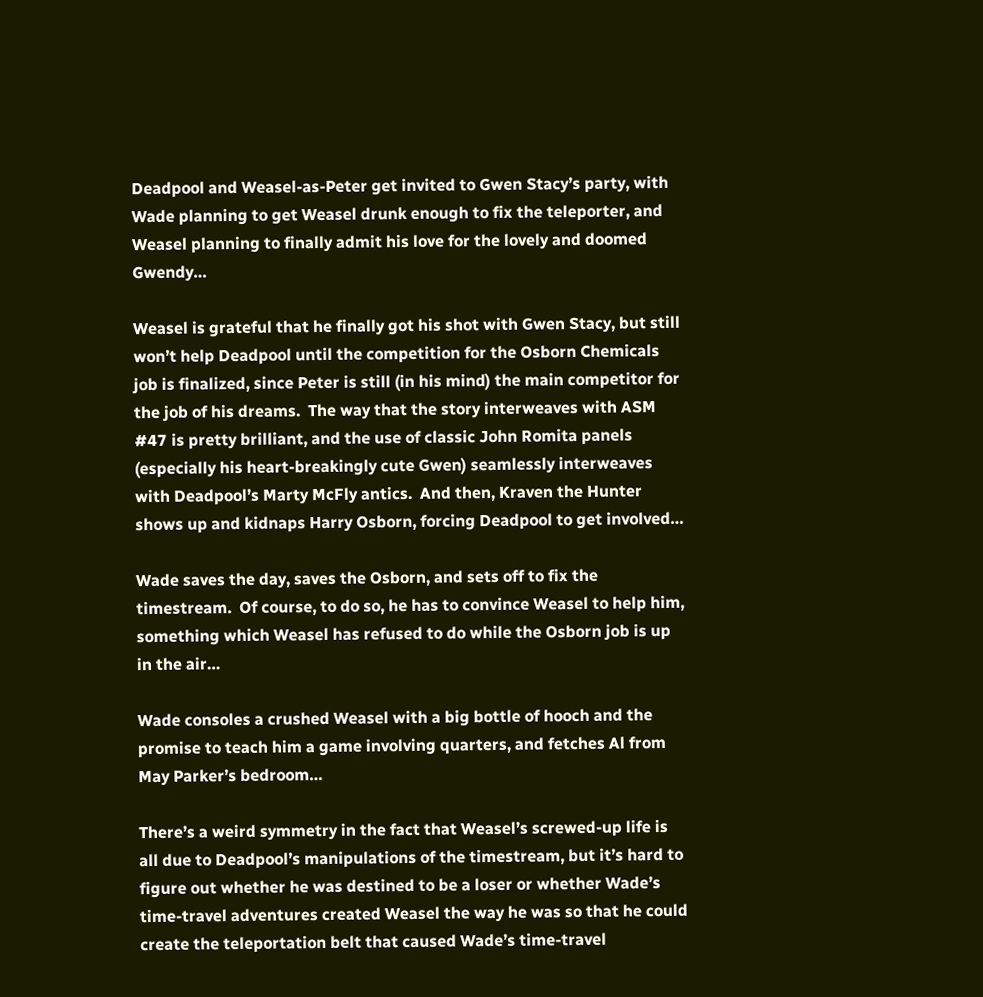Deadpool and Weasel-as-Peter get invited to Gwen Stacy’s party, with Wade planning to get Weasel drunk enough to fix the teleporter, and Weasel planning to finally admit his love for the lovely and doomed Gwendy…

Weasel is grateful that he finally got his shot with Gwen Stacy, but still won’t help Deadpool until the competition for the Osborn Chemicals job is finalized, since Peter is still (in his mind) the main competitor for the job of his dreams.  The way that the story interweaves with ASM #47 is pretty brilliant, and the use of classic John Romita panels (especially his heart-breakingly cute Gwen) seamlessly interweaves with Deadpool’s Marty McFly antics.  And then, Kraven the Hunter shows up and kidnaps Harry Osborn, forcing Deadpool to get involved…

Wade saves the day, saves the Osborn, and sets off to fix the timestream.  Of course, to do so, he has to convince Weasel to help him, something which Weasel has refused to do while the Osborn job is up in the air…

Wade consoles a crushed Weasel with a big bottle of hooch and the promise to teach him a game involving quarters, and fetches Al from May Parker’s bedroom…

There’s a weird symmetry in the fact that Weasel’s screwed-up life is all due to Deadpool’s manipulations of the timestream, but it’s hard to figure out whether he was destined to be a loser or whether Wade’s time-travel adventures created Weasel the way he was so that he could create the teleportation belt that caused Wade’s time-travel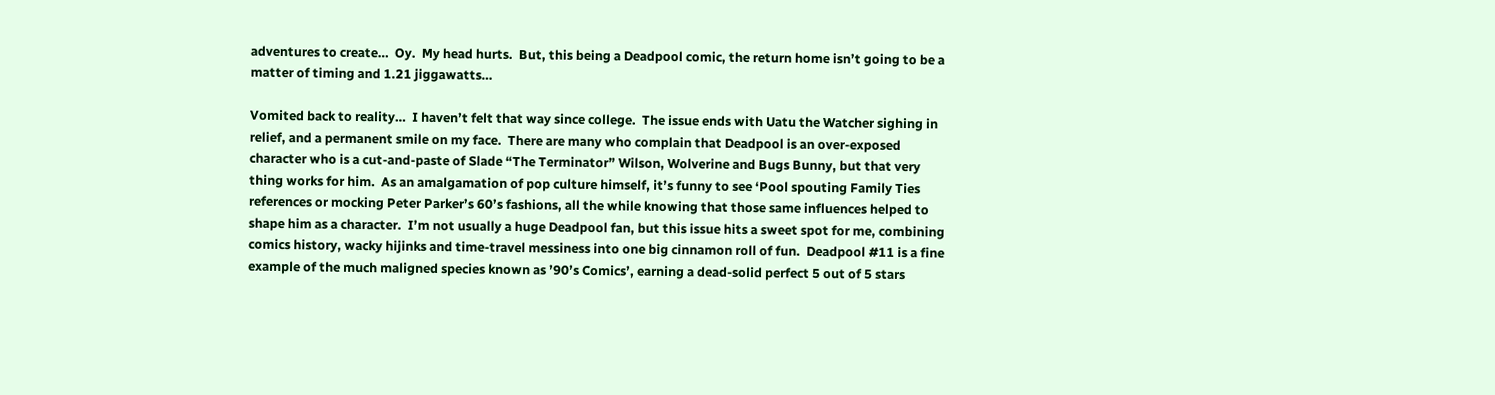adventures to create…  Oy.  My head hurts.  But, this being a Deadpool comic, the return home isn’t going to be a matter of timing and 1.21 jiggawatts…

Vomited back to reality…  I haven’t felt that way since college.  The issue ends with Uatu the Watcher sighing in relief, and a permanent smile on my face.  There are many who complain that Deadpool is an over-exposed character who is a cut-and-paste of Slade “The Terminator” Wilson, Wolverine and Bugs Bunny, but that very thing works for him.  As an amalgamation of pop culture himself, it’s funny to see ‘Pool spouting Family Ties references or mocking Peter Parker’s 60’s fashions, all the while knowing that those same influences helped to shape him as a character.  I’m not usually a huge Deadpool fan, but this issue hits a sweet spot for me, combining comics history, wacky hijinks and time-travel messiness into one big cinnamon roll of fun.  Deadpool #11 is a fine example of the much maligned species known as ’90’s Comics’, earning a dead-solid perfect 5 out of 5 stars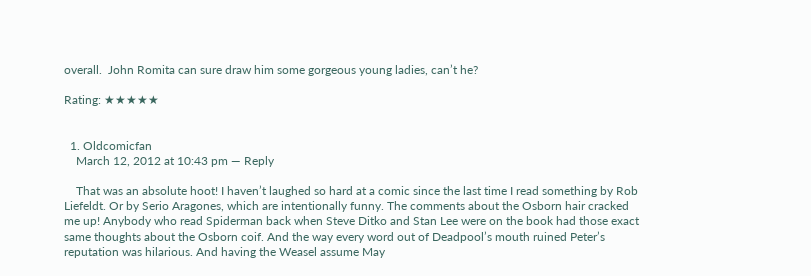overall.  John Romita can sure draw him some gorgeous young ladies, can’t he?

Rating: ★★★★★


  1. Oldcomicfan
    March 12, 2012 at 10:43 pm — Reply

    That was an absolute hoot! I haven’t laughed so hard at a comic since the last time I read something by Rob Liefeldt. Or by Serio Aragones, which are intentionally funny. The comments about the Osborn hair cracked me up! Anybody who read Spiderman back when Steve Ditko and Stan Lee were on the book had those exact same thoughts about the Osborn coif. And the way every word out of Deadpool’s mouth ruined Peter’s reputation was hilarious. And having the Weasel assume May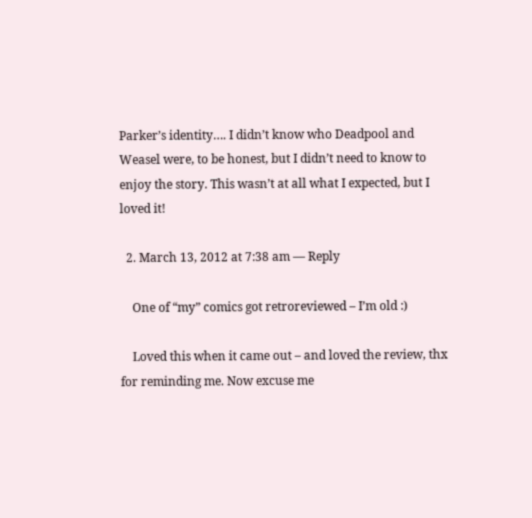Parker’s identity…. I didn’t know who Deadpool and Weasel were, to be honest, but I didn’t need to know to enjoy the story. This wasn’t at all what I expected, but I loved it!

  2. March 13, 2012 at 7:38 am — Reply

    One of “my” comics got retroreviewed – I’m old :)

    Loved this when it came out – and loved the review, thx for reminding me. Now excuse me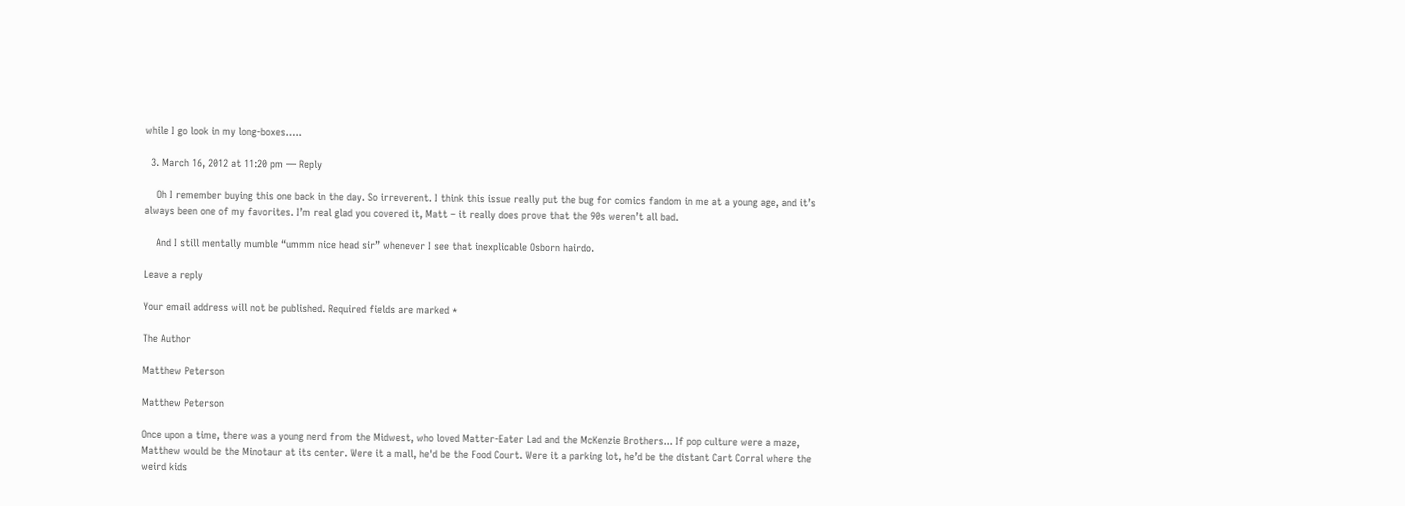while I go look in my long-boxes…..

  3. March 16, 2012 at 11:20 pm — Reply

    Oh I remember buying this one back in the day. So irreverent. I think this issue really put the bug for comics fandom in me at a young age, and it’s always been one of my favorites. I’m real glad you covered it, Matt – it really does prove that the 90s weren’t all bad.

    And I still mentally mumble “ummm nice head sir” whenever I see that inexplicable Osborn hairdo.

Leave a reply

Your email address will not be published. Required fields are marked *

The Author

Matthew Peterson

Matthew Peterson

Once upon a time, there was a young nerd from the Midwest, who loved Matter-Eater Lad and the McKenzie Brothers... If pop culture were a maze, Matthew would be the Minotaur at its center. Were it a mall, he'd be the Food Court. Were it a parking lot, he’d be the distant Cart Corral where the weird kids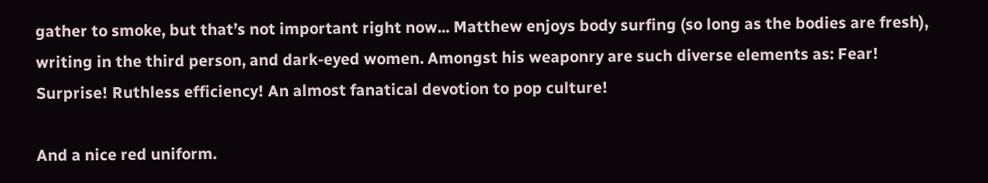gather to smoke, but that’s not important right now... Matthew enjoys body surfing (so long as the bodies are fresh), writing in the third person, and dark-eyed women. Amongst his weaponry are such diverse elements as: Fear! Surprise! Ruthless efficiency! An almost fanatical devotion to pop culture!

And a nice red uniform.